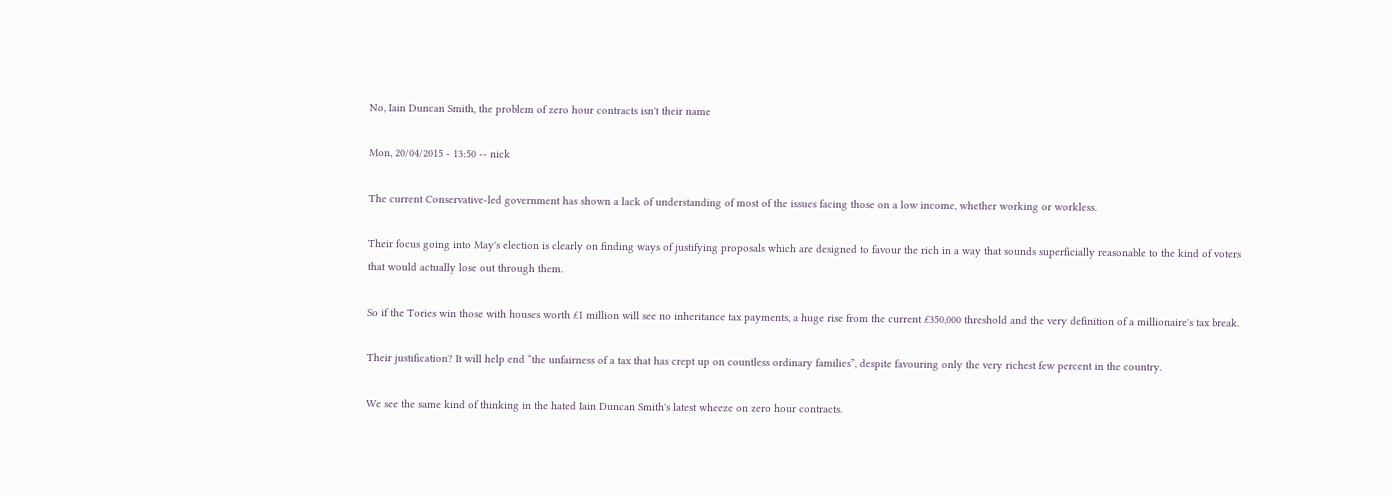No, Iain Duncan Smith, the problem of zero hour contracts isn't their name

Mon, 20/04/2015 - 13:50 -- nick

The current Conservative-led government has shown a lack of understanding of most of the issues facing those on a low income, whether working or workless.

Their focus going into May's election is clearly on finding ways of justifying proposals which are designed to favour the rich in a way that sounds superficially reasonable to the kind of voters that would actually lose out through them.

So if the Tories win those with houses worth £1 million will see no inheritance tax payments, a huge rise from the current £350,000 threshold and the very definition of a millionaire's tax break.

Their justification? It will help end “the unfairness of a tax that has crept up on countless ordinary families”, despite favouring only the very richest few percent in the country.

We see the same kind of thinking in the hated Iain Duncan Smith's latest wheeze on zero hour contracts.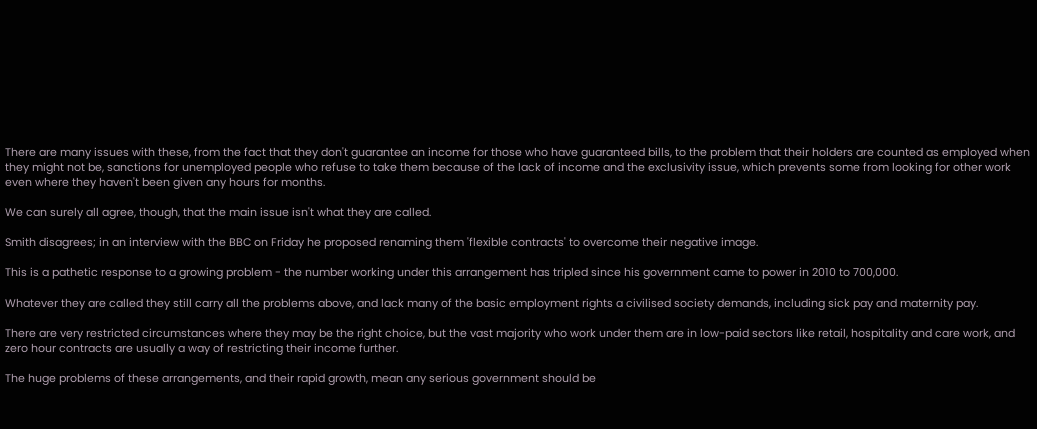There are many issues with these, from the fact that they don't guarantee an income for those who have guaranteed bills, to the problem that their holders are counted as employed when they might not be, sanctions for unemployed people who refuse to take them because of the lack of income and the exclusivity issue, which prevents some from looking for other work even where they haven't been given any hours for months.

We can surely all agree, though, that the main issue isn't what they are called.

Smith disagrees; in an interview with the BBC on Friday he proposed renaming them 'flexible contracts' to overcome their negative image.

This is a pathetic response to a growing problem - the number working under this arrangement has tripled since his government came to power in 2010 to 700,000.

Whatever they are called they still carry all the problems above, and lack many of the basic employment rights a civilised society demands, including sick pay and maternity pay.

There are very restricted circumstances where they may be the right choice, but the vast majority who work under them are in low-paid sectors like retail, hospitality and care work, and zero hour contracts are usually a way of restricting their income further.

The huge problems of these arrangements, and their rapid growth, mean any serious government should be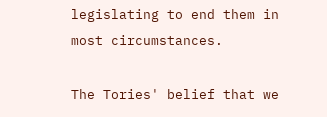legislating to end them in most circumstances.

The Tories' belief that we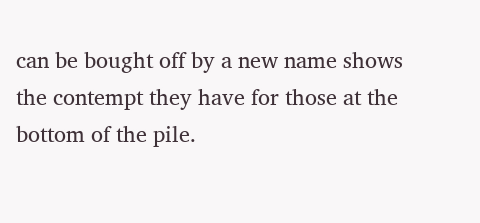can be bought off by a new name shows the contempt they have for those at the bottom of the pile.